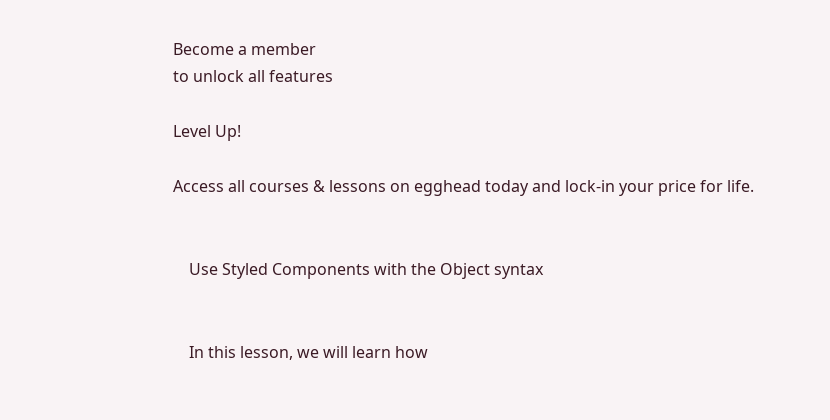Become a member
to unlock all features

Level Up!

Access all courses & lessons on egghead today and lock-in your price for life.


    Use Styled Components with the Object syntax


    In this lesson, we will learn how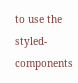to use the styled-components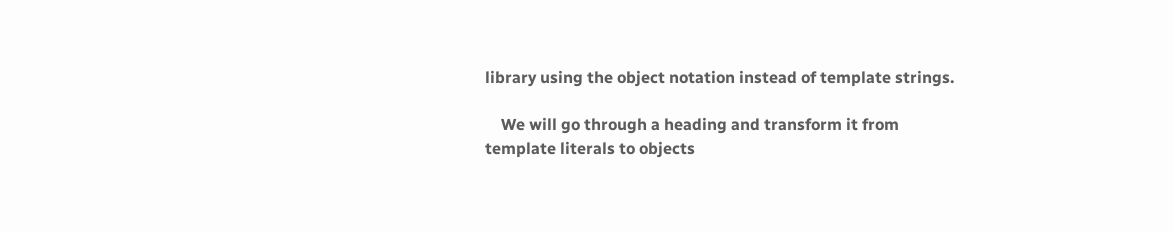library using the object notation instead of template strings.

    We will go through a heading and transform it from template literals to objects